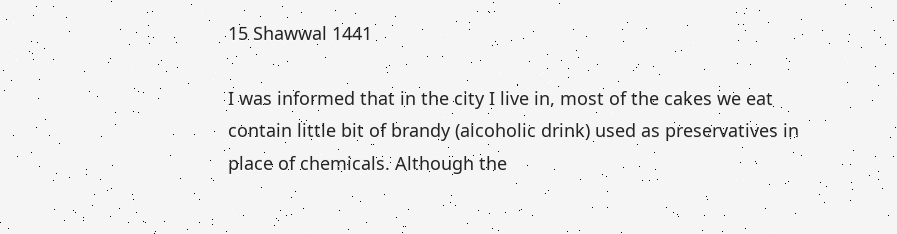15 Shawwal 1441

I was informed that in the city I live in, most of the cakes we eat contain little bit of brandy (alcoholic drink) used as preservatives in place of chemicals. Although the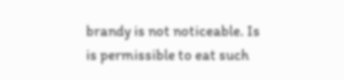brandy is not noticeable. Is is permissible to eat such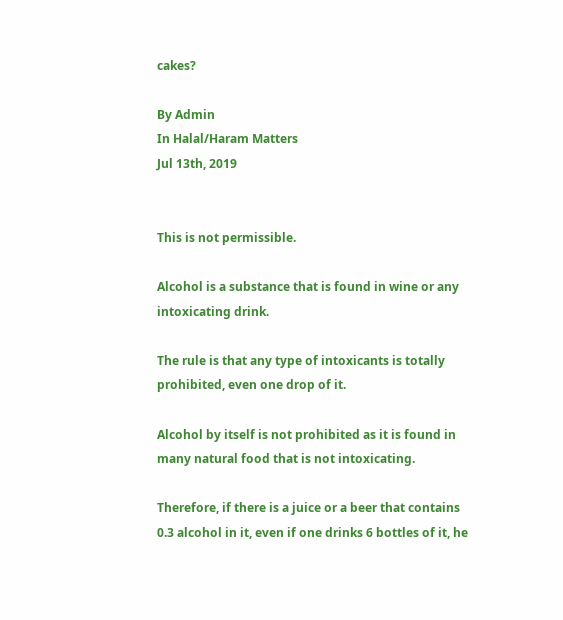cakes?

By Admin
In Halal/Haram Matters
Jul 13th, 2019


This is not permissible.

Alcohol is a substance that is found in wine or any intoxicating drink.

The rule is that any type of intoxicants is totally prohibited, even one drop of it.

Alcohol by itself is not prohibited as it is found in many natural food that is not intoxicating.

Therefore, if there is a juice or a beer that contains 0.3 alcohol in it, even if one drinks 6 bottles of it, he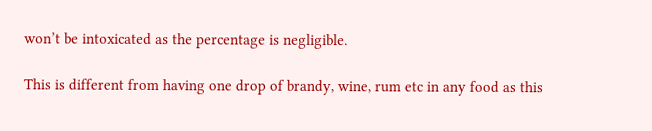won’t be intoxicated as the percentage is negligible.

This is different from having one drop of brandy, wine, rum etc in any food as this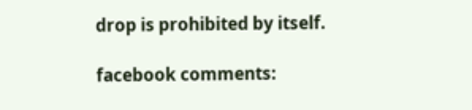drop is prohibited by itself.

facebook comments: